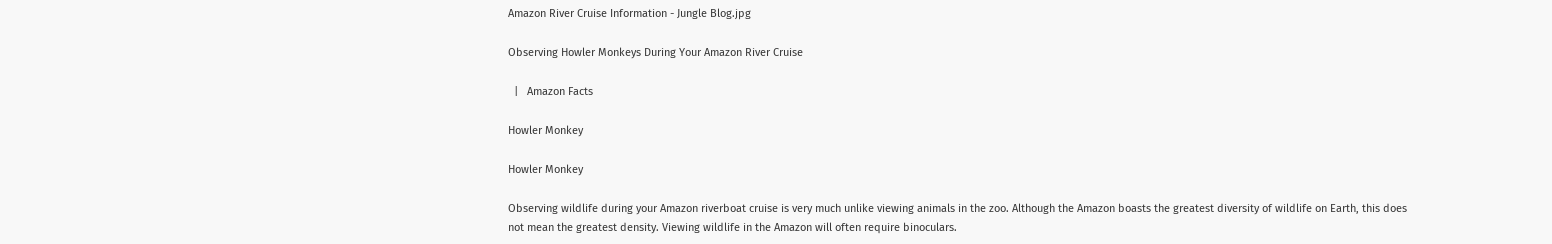Amazon River Cruise Information - Jungle Blog.jpg

Observing Howler Monkeys During Your Amazon River Cruise

  |   Amazon Facts

Howler Monkey

Howler Monkey

Observing wildlife during your Amazon riverboat cruise is very much unlike viewing animals in the zoo. Although the Amazon boasts the greatest diversity of wildlife on Earth, this does not mean the greatest density. Viewing wildlife in the Amazon will often require binoculars.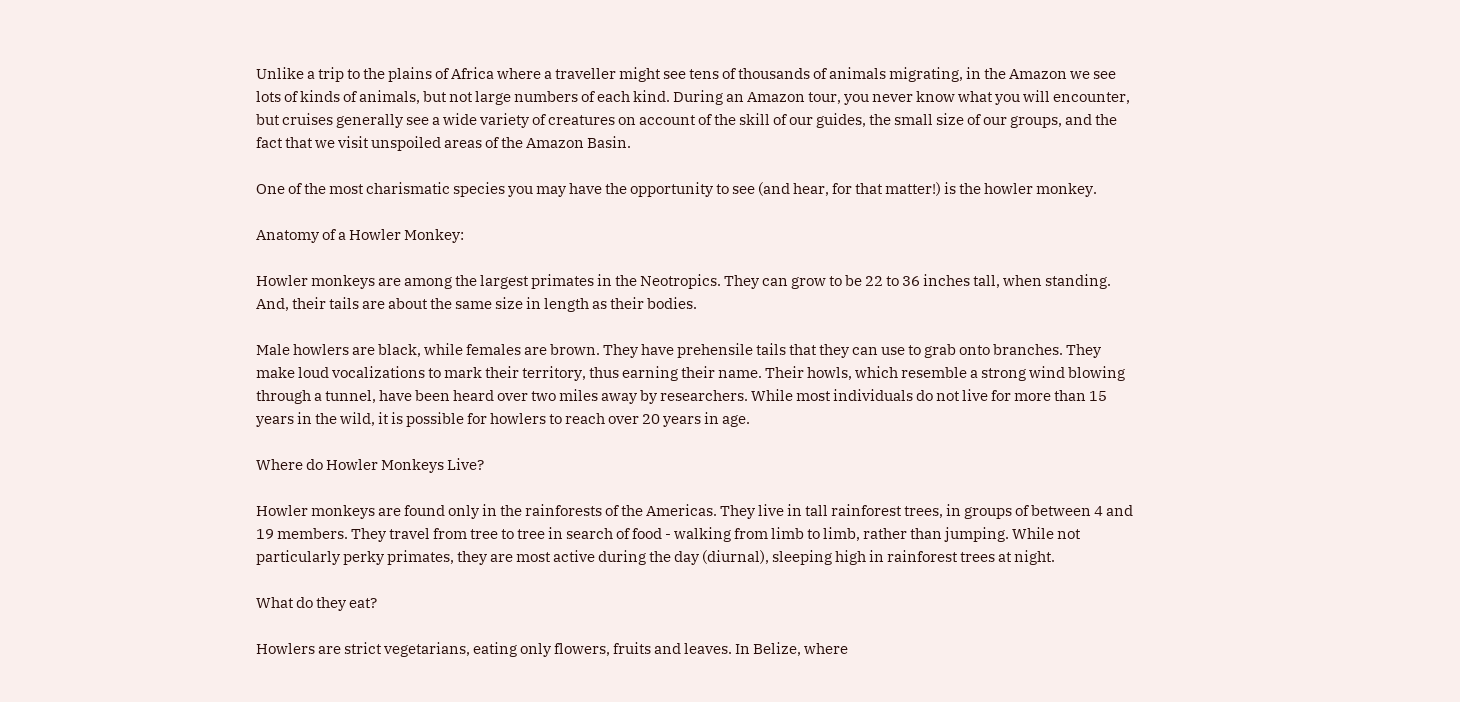Unlike a trip to the plains of Africa where a traveller might see tens of thousands of animals migrating, in the Amazon we see lots of kinds of animals, but not large numbers of each kind. During an Amazon tour, you never know what you will encounter, but cruises generally see a wide variety of creatures on account of the skill of our guides, the small size of our groups, and the fact that we visit unspoiled areas of the Amazon Basin.

One of the most charismatic species you may have the opportunity to see (and hear, for that matter!) is the howler monkey.

Anatomy of a Howler Monkey:

Howler monkeys are among the largest primates in the Neotropics. They can grow to be 22 to 36 inches tall, when standing. And, their tails are about the same size in length as their bodies.

Male howlers are black, while females are brown. They have prehensile tails that they can use to grab onto branches. They make loud vocalizations to mark their territory, thus earning their name. Their howls, which resemble a strong wind blowing through a tunnel, have been heard over two miles away by researchers. While most individuals do not live for more than 15 years in the wild, it is possible for howlers to reach over 20 years in age.

Where do Howler Monkeys Live?

Howler monkeys are found only in the rainforests of the Americas. They live in tall rainforest trees, in groups of between 4 and 19 members. They travel from tree to tree in search of food - walking from limb to limb, rather than jumping. While not particularly perky primates, they are most active during the day (diurnal), sleeping high in rainforest trees at night.

What do they eat?

Howlers are strict vegetarians, eating only flowers, fruits and leaves. In Belize, where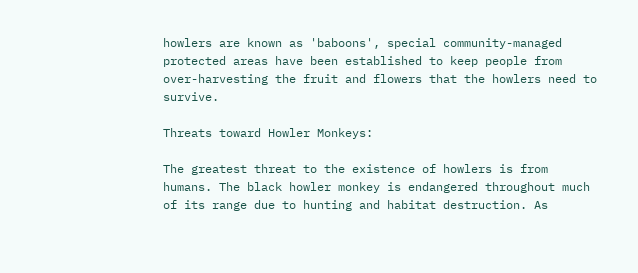howlers are known as 'baboons', special community-managed protected areas have been established to keep people from over-harvesting the fruit and flowers that the howlers need to survive.

Threats toward Howler Monkeys:

The greatest threat to the existence of howlers is from humans. The black howler monkey is endangered throughout much of its range due to hunting and habitat destruction. As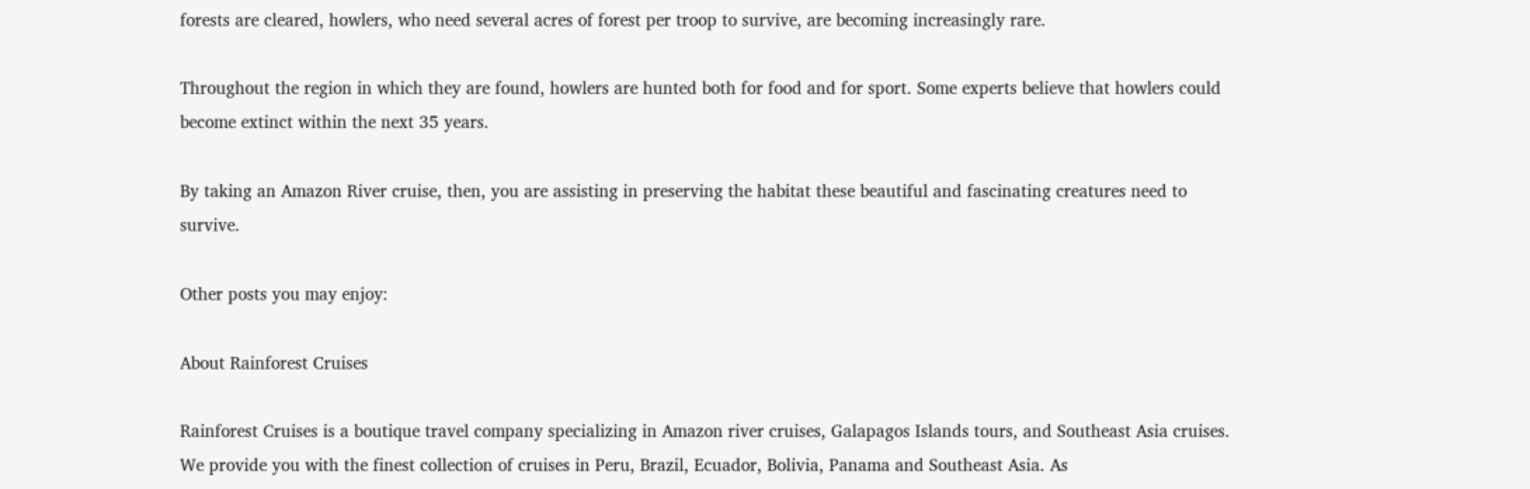forests are cleared, howlers, who need several acres of forest per troop to survive, are becoming increasingly rare.

Throughout the region in which they are found, howlers are hunted both for food and for sport. Some experts believe that howlers could become extinct within the next 35 years.

By taking an Amazon River cruise, then, you are assisting in preserving the habitat these beautiful and fascinating creatures need to survive.

Other posts you may enjoy:

About Rainforest Cruises

Rainforest Cruises is a boutique travel company specializing in Amazon river cruises, Galapagos Islands tours, and Southeast Asia cruises. We provide you with the finest collection of cruises in Peru, Brazil, Ecuador, Bolivia, Panama and Southeast Asia. As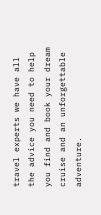travel experts we have all the advice you need to help you find and book your dream cruise and an unforgettable adventure.